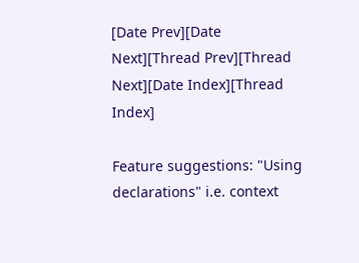[Date Prev][Date Next][Thread Prev][Thread Next][Date Index][Thread Index]

Feature suggestions: "Using declarations" i.e. context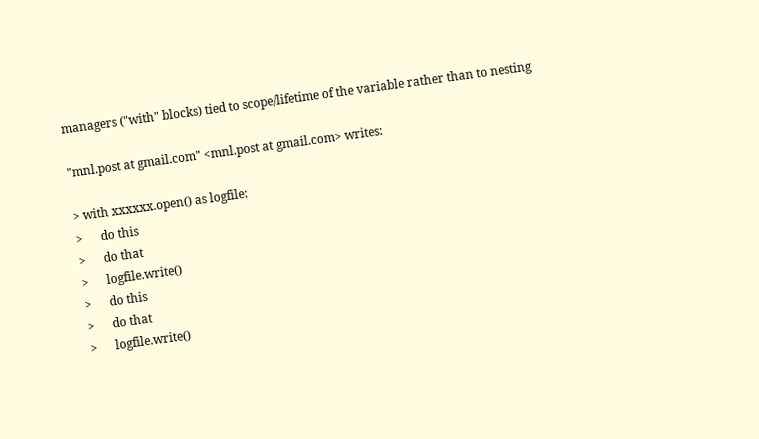managers ("with" blocks) tied to scope/lifetime of the variable rather than to nesting

"mnl.post at gmail.com" <mnl.post at gmail.com> writes:

> with xxxxxx.open() as logfile:
>      do this
>      do that
>      logfile.write()
>      do this
>      do that
>      logfile.write()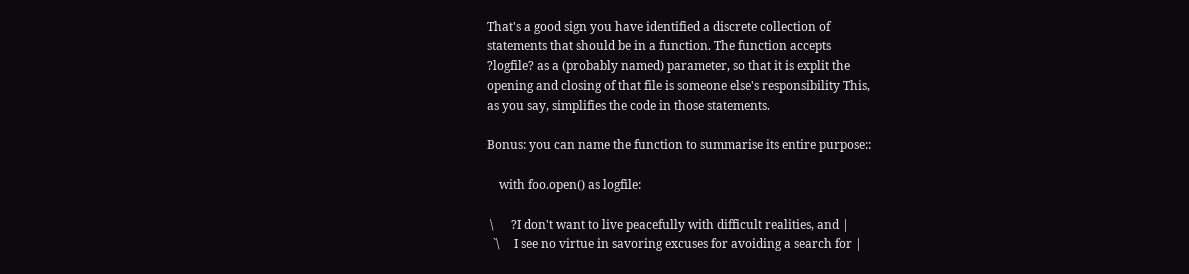That's a good sign you have identified a discrete collection of
statements that should be in a function. The function accepts
?logfile? as a (probably named) parameter, so that it is explit the
opening and closing of that file is someone else's responsibility This,
as you say, simplifies the code in those statements.

Bonus: you can name the function to summarise its entire purpose::

    with foo.open() as logfile:

 \      ?I don't want to live peacefully with difficult realities, and |
  `\     I see no virtue in savoring excuses for avoiding a search for |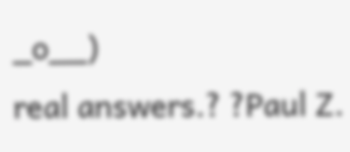_o__)                        real answers.? ?Paul Z.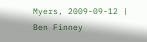Myers, 2009-09-12 |
Ben Finney